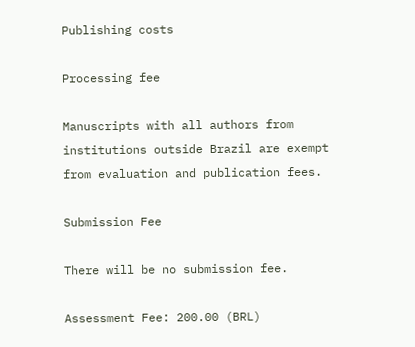Publishing costs

Processing fee

Manuscripts with all authors from institutions outside Brazil are exempt from evaluation and publication fees.

Submission Fee

There will be no submission fee.

Assessment Fee: 200.00 (BRL)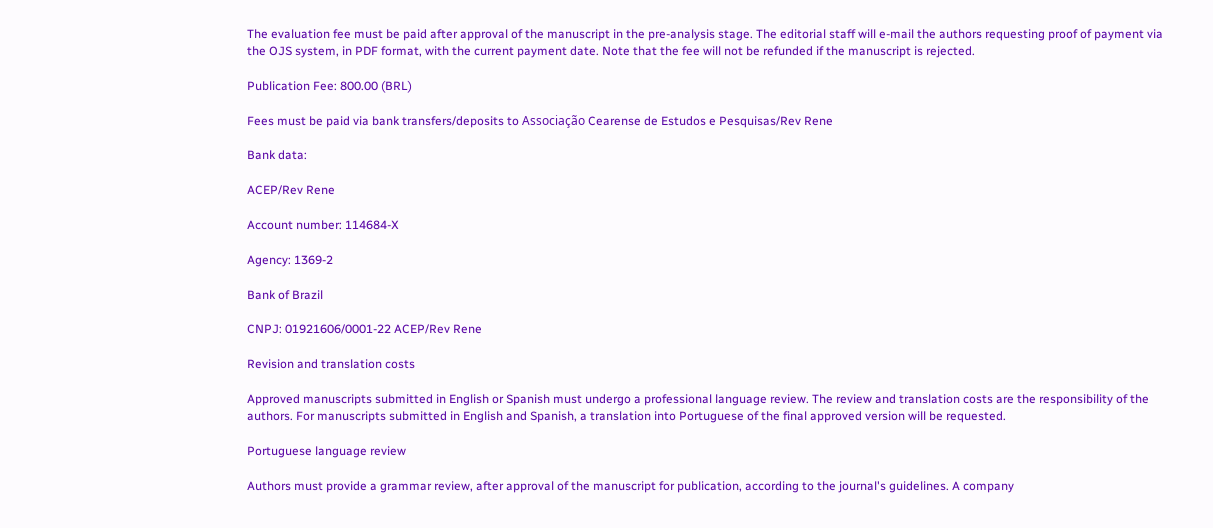The evaluation fee must be paid after approval of the manuscript in the pre-analysis stage. The editorial staff will e-mail the authors requesting proof of payment via the OJS system, in PDF format, with the current payment date. Note that the fee will not be refunded if the manuscript is rejected.

Publication Fee: 800.00 (BRL)

Fees must be paid via bank transfers/deposits to Associação Cearense de Estudos e Pesquisas/Rev Rene

Bank data:

ACEP/Rev Rene

Account number: 114684-X

Agency: 1369-2

Bank of Brazil

CNPJ: 01921606/0001-22 ACEP/Rev Rene

Revision and translation costs

Approved manuscripts submitted in English or Spanish must undergo a professional language review. The review and translation costs are the responsibility of the authors. For manuscripts submitted in English and Spanish, a translation into Portuguese of the final approved version will be requested.

Portuguese language review

Authors must provide a grammar review, after approval of the manuscript for publication, according to the journal's guidelines. A company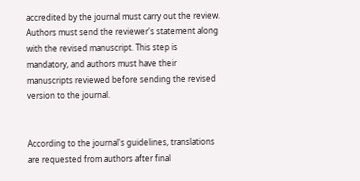accredited by the journal must carry out the review. Authors must send the reviewer's statement along with the revised manuscript. This step is mandatory, and authors must have their manuscripts reviewed before sending the revised version to the journal.


According to the journal's guidelines, translations are requested from authors after final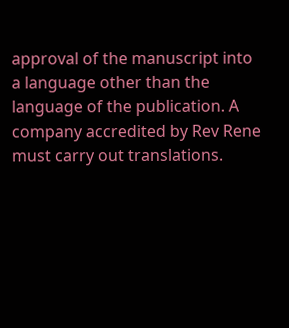approval of the manuscript into a language other than the language of the publication. A company accredited by Rev Rene must carry out translations.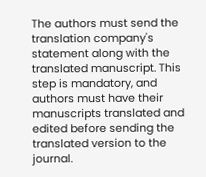The authors must send the translation company's statement along with the translated manuscript. This step is mandatory, and authors must have their manuscripts translated and edited before sending the translated version to the journal.